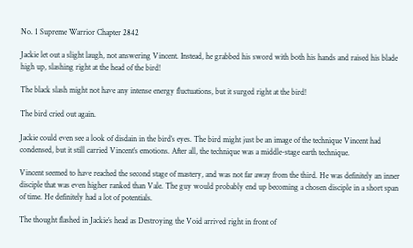No. 1 Supreme Warrior Chapter 2842

Jackie let out a slight laugh, not answering Vincent. Instead, he grabbed his sword with both his hands and raised his blade high up, slashing right at the head of the bird!

The black slash might not have any intense energy fluctuations, but it surged right at the bird!

The bird cried out again.

Jackie could even see a look of disdain in the bird’s eyes. The bird might just be an image of the technique Vincent had condensed, but it still carried Vincent’s emotions. After all, the technique was a middle-stage earth technique.

Vincent seemed to have reached the second stage of mastery, and was not far away from the third. He was definitely an inner disciple that was even higher ranked than Vale. The guy would probably end up becoming a chosen disciple in a short span of time. He definitely had a lot of potentials.

The thought flashed in Jackie’s head as Destroying the Void arrived right in front of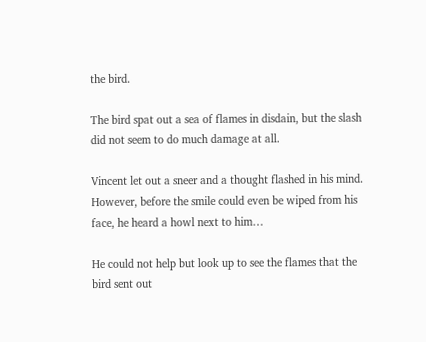the bird.

The bird spat out a sea of flames in disdain, but the slash did not seem to do much damage at all.

Vincent let out a sneer and a thought flashed in his mind. However, before the smile could even be wiped from his face, he heard a howl next to him…

He could not help but look up to see the flames that the bird sent out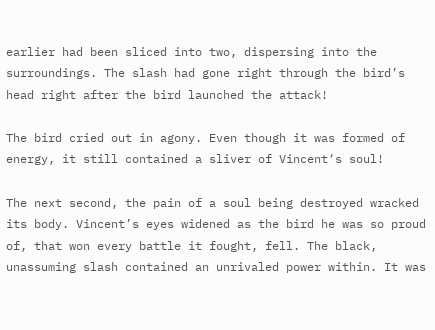earlier had been sliced into two, dispersing into the surroundings. The slash had gone right through the bird’s head right after the bird launched the attack!

The bird cried out in agony. Even though it was formed of energy, it still contained a sliver of Vincent‘s soul!

The next second, the pain of a soul being destroyed wracked its body. Vincent’s eyes widened as the bird he was so proud of, that won every battle it fought, fell. The black, unassuming slash contained an unrivaled power within. It was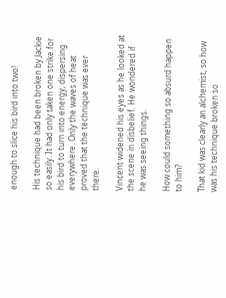enough to slice his bird into two!

His technique had been broken by Jackie so easily. It had only taken one strike for his bird to turn into energy, dispersing everywhere. Only the waves of heat proved that the technique was ever there.

Vincent widened his eyes as he looked at the scene in disbelief. He wondered if he was seeing things.

How could something so absurd happen to him?

That kid was clearly an alchemist, so how was his technique broken so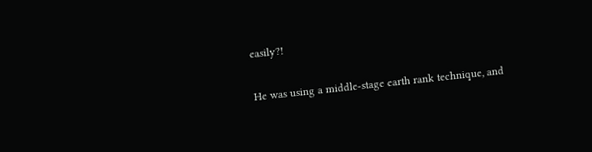easily?!

He was using a middle-stage earth rank technique, and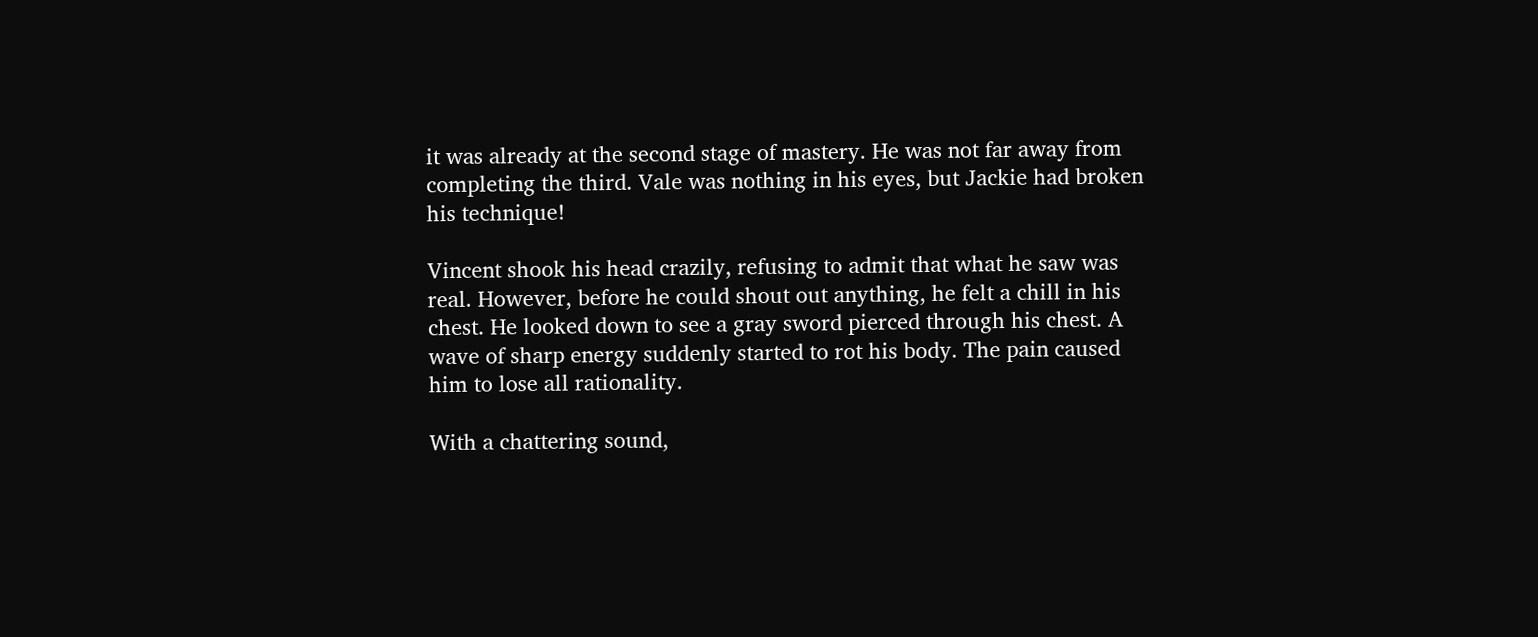it was already at the second stage of mastery. He was not far away from completing the third. Vale was nothing in his eyes, but Jackie had broken his technique!

Vincent shook his head crazily, refusing to admit that what he saw was real. However, before he could shout out anything, he felt a chill in his chest. He looked down to see a gray sword pierced through his chest. A wave of sharp energy suddenly started to rot his body. The pain caused him to lose all rationality.

With a chattering sound,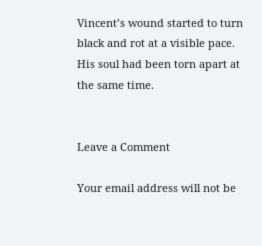Vincent’s wound started to turn black and rot at a visible pace. His soul had been torn apart at the same time.


Leave a Comment

Your email address will not be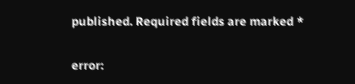published. Required fields are marked *

error: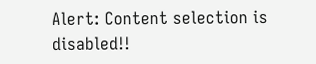Alert: Content selection is disabled!!